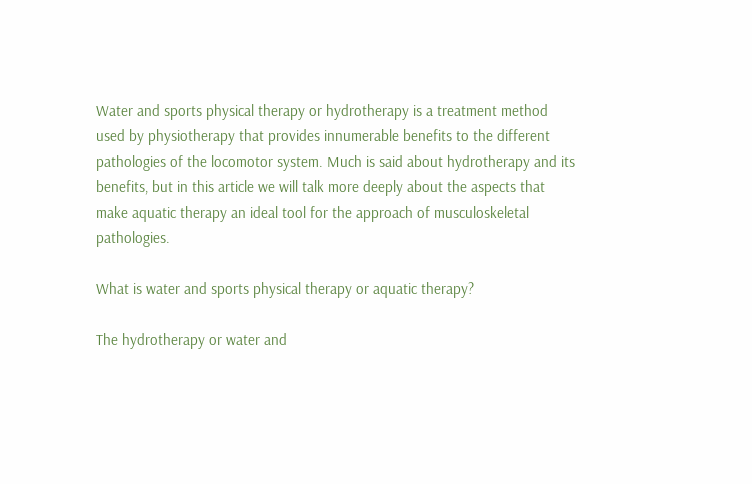Water and sports physical therapy or hydrotherapy is a treatment method used by physiotherapy that provides innumerable benefits to the different pathologies of the locomotor system. Much is said about hydrotherapy and its benefits, but in this article we will talk more deeply about the aspects that make aquatic therapy an ideal tool for the approach of musculoskeletal pathologies.

What is water and sports physical therapy or aquatic therapy?

The hydrotherapy or water and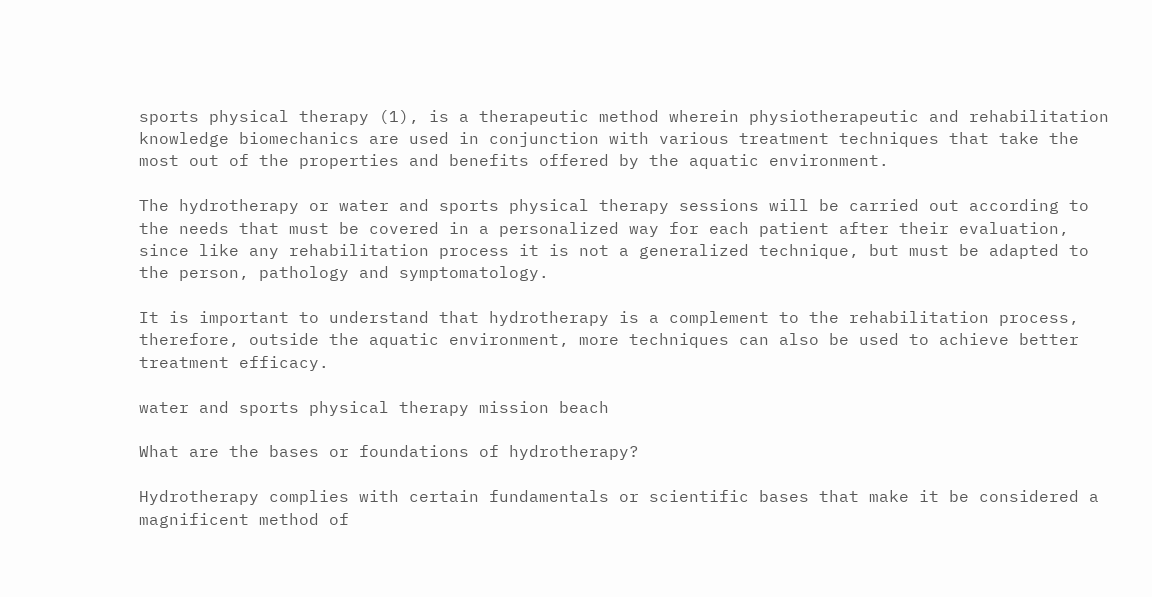sports physical therapy (1), is a therapeutic method wherein physiotherapeutic and rehabilitation knowledge biomechanics are used in conjunction with various treatment techniques that take the most out of the properties and benefits offered by the aquatic environment.

The hydrotherapy or water and sports physical therapy sessions will be carried out according to the needs that must be covered in a personalized way for each patient after their evaluation, since like any rehabilitation process it is not a generalized technique, but must be adapted to the person, pathology and symptomatology.

It is important to understand that hydrotherapy is a complement to the rehabilitation process, therefore, outside the aquatic environment, more techniques can also be used to achieve better treatment efficacy.

water and sports physical therapy mission beach

What are the bases or foundations of hydrotherapy?

Hydrotherapy complies with certain fundamentals or scientific bases that make it be considered a magnificent method of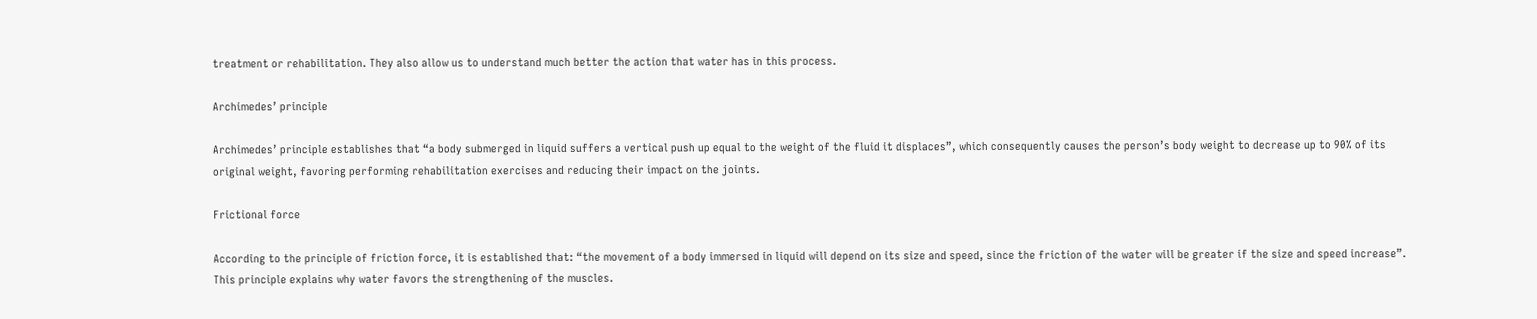treatment or rehabilitation. They also allow us to understand much better the action that water has in this process.

Archimedes’ principle

Archimedes’ principle establishes that “a body submerged in liquid suffers a vertical push up equal to the weight of the fluid it displaces”, which consequently causes the person’s body weight to decrease up to 90% of its original weight, favoring performing rehabilitation exercises and reducing their impact on the joints.

Frictional force

According to the principle of friction force, it is established that: “the movement of a body immersed in liquid will depend on its size and speed, since the friction of the water will be greater if the size and speed increase”. This principle explains why water favors the strengthening of the muscles.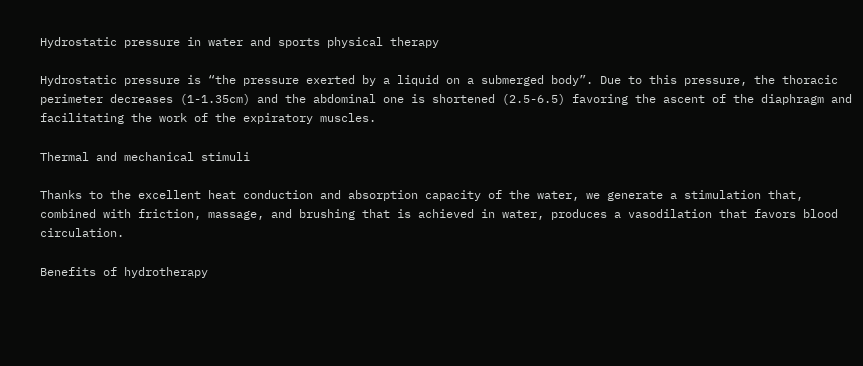Hydrostatic pressure in water and sports physical therapy

Hydrostatic pressure is “the pressure exerted by a liquid on a submerged body”. Due to this pressure, the thoracic perimeter decreases (1-1.35cm) and the abdominal one is shortened (2.5-6.5) favoring the ascent of the diaphragm and facilitating the work of the expiratory muscles.

Thermal and mechanical stimuli

Thanks to the excellent heat conduction and absorption capacity of the water, we generate a stimulation that, combined with friction, massage, and brushing that is achieved in water, produces a vasodilation that favors blood circulation.

Benefits of hydrotherapy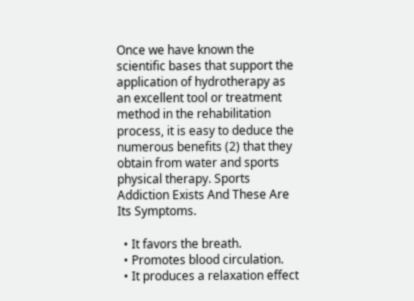Once we have known the scientific bases that support the application of hydrotherapy as an excellent tool or treatment method in the rehabilitation process, it is easy to deduce the numerous benefits (2) that they obtain from water and sports physical therapy. Sports Addiction Exists And These Are Its Symptoms.

  • It favors the breath.
  • Promotes blood circulation.
  • It produces a relaxation effect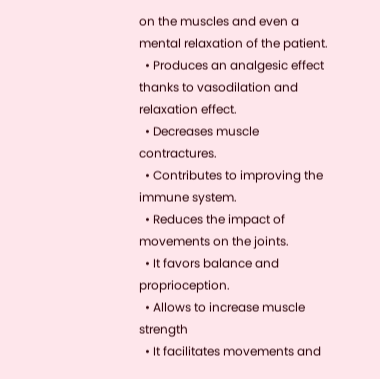on the muscles and even a mental relaxation of the patient.
  • Produces an analgesic effect thanks to vasodilation and relaxation effect.
  • Decreases muscle contractures.
  • Contributes to improving the immune system.
  • Reduces the impact of movements on the joints.
  • It favors balance and proprioception.
  • Allows to increase muscle strength
  • It facilitates movements and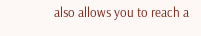also allows you to reach a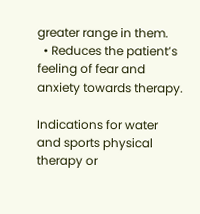greater range in them.
  • Reduces the patient’s feeling of fear and anxiety towards therapy.

Indications for water and sports physical therapy or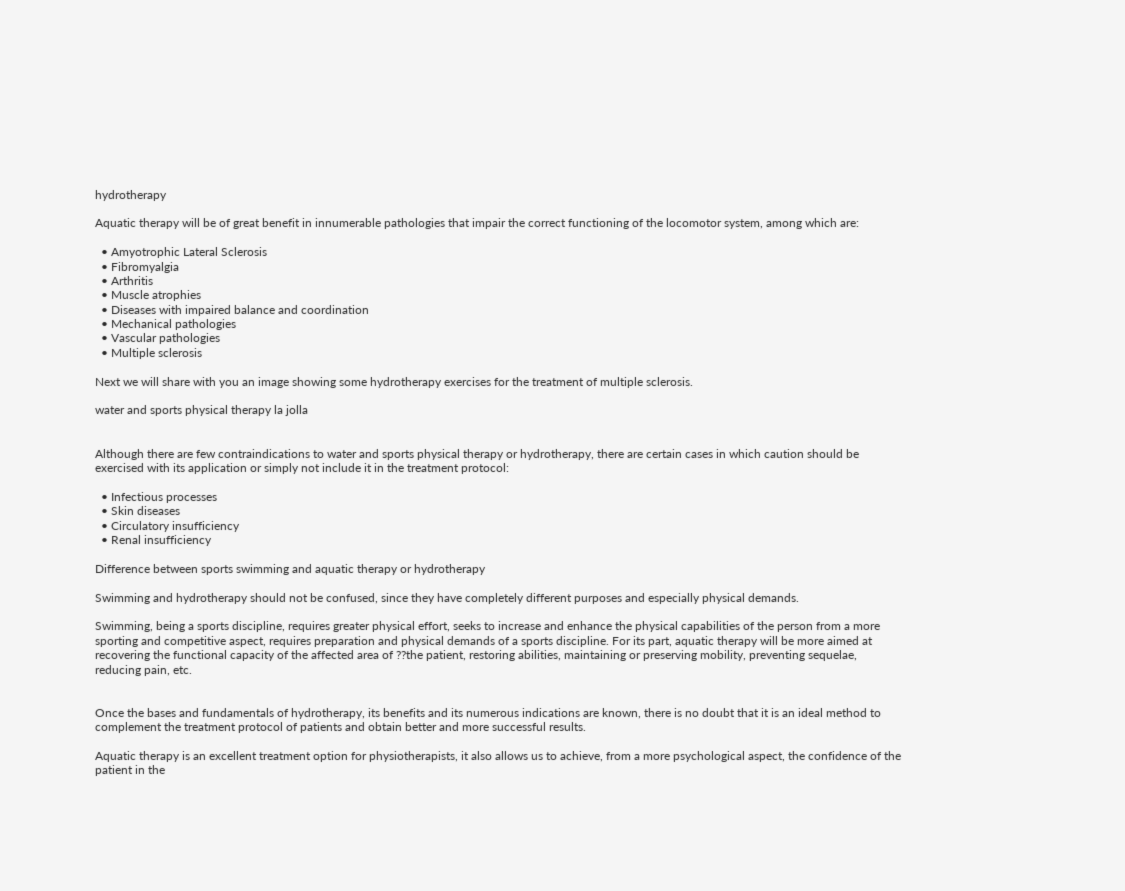hydrotherapy

Aquatic therapy will be of great benefit in innumerable pathologies that impair the correct functioning of the locomotor system, among which are:

  • Amyotrophic Lateral Sclerosis
  • Fibromyalgia
  • Arthritis
  • Muscle atrophies
  • Diseases with impaired balance and coordination
  • Mechanical pathologies
  • Vascular pathologies
  • Multiple sclerosis

Next we will share with you an image showing some hydrotherapy exercises for the treatment of multiple sclerosis.

water and sports physical therapy la jolla


Although there are few contraindications to water and sports physical therapy or hydrotherapy, there are certain cases in which caution should be exercised with its application or simply not include it in the treatment protocol:

  • Infectious processes
  • Skin diseases
  • Circulatory insufficiency
  • Renal insufficiency

Difference between sports swimming and aquatic therapy or hydrotherapy

Swimming and hydrotherapy should not be confused, since they have completely different purposes and especially physical demands.

Swimming, being a sports discipline, requires greater physical effort, seeks to increase and enhance the physical capabilities of the person from a more sporting and competitive aspect, requires preparation and physical demands of a sports discipline. For its part, aquatic therapy will be more aimed at recovering the functional capacity of the affected area of ??the patient, restoring abilities, maintaining or preserving mobility, preventing sequelae, reducing pain, etc.


Once the bases and fundamentals of hydrotherapy, its benefits and its numerous indications are known, there is no doubt that it is an ideal method to complement the treatment protocol of patients and obtain better and more successful results.

Aquatic therapy is an excellent treatment option for physiotherapists, it also allows us to achieve, from a more psychological aspect, the confidence of the patient in the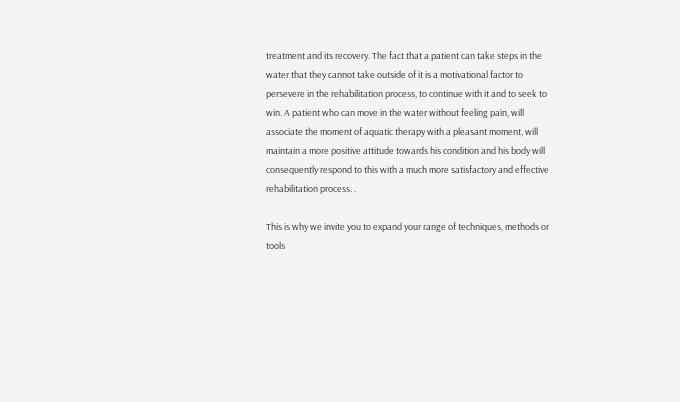treatment and its recovery. The fact that a patient can take steps in the water that they cannot take outside of it is a motivational factor to persevere in the rehabilitation process, to continue with it and to seek to win. A patient who can move in the water without feeling pain, will associate the moment of aquatic therapy with a pleasant moment, will maintain a more positive attitude towards his condition and his body will consequently respond to this with a much more satisfactory and effective rehabilitation process. .

This is why we invite you to expand your range of techniques, methods or tools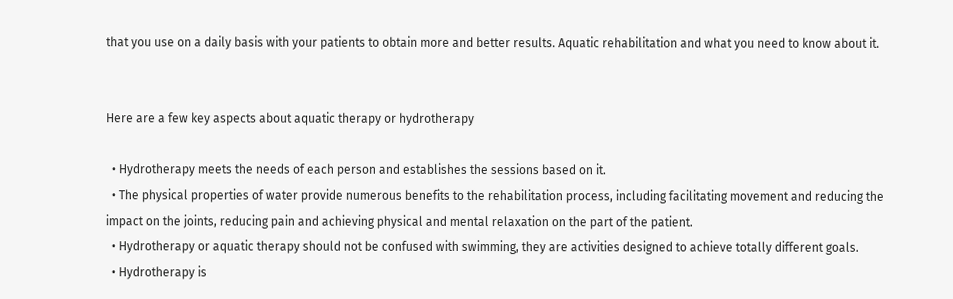that you use on a daily basis with your patients to obtain more and better results. Aquatic rehabilitation and what you need to know about it.


Here are a few key aspects about aquatic therapy or hydrotherapy

  • Hydrotherapy meets the needs of each person and establishes the sessions based on it.
  • The physical properties of water provide numerous benefits to the rehabilitation process, including facilitating movement and reducing the impact on the joints, reducing pain and achieving physical and mental relaxation on the part of the patient.
  • Hydrotherapy or aquatic therapy should not be confused with swimming, they are activities designed to achieve totally different goals.
  • Hydrotherapy is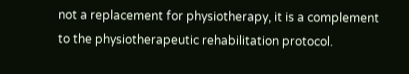not a replacement for physiotherapy, it is a complement to the physiotherapeutic rehabilitation protocol.